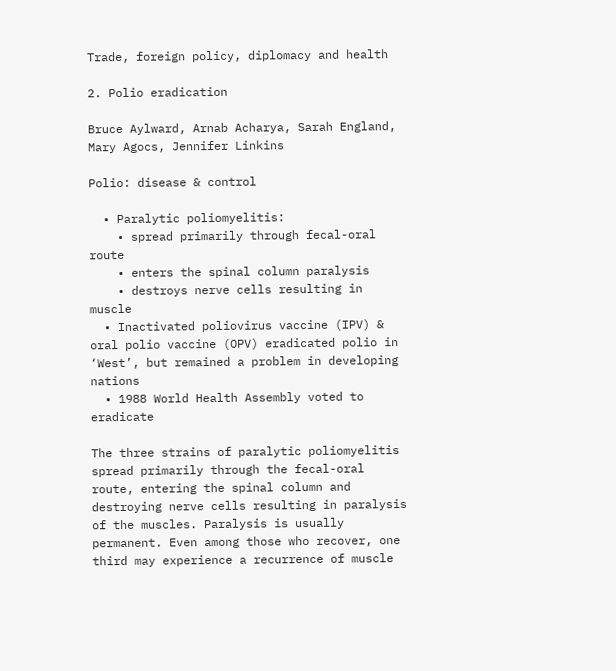Trade, foreign policy, diplomacy and health

2. Polio eradication

Bruce Aylward, Arnab Acharya, Sarah England, Mary Agocs, Jennifer Linkins

Polio: disease & control

  • Paralytic poliomyelitis:
    • spread primarily through fecal-oral route
    • enters the spinal column paralysis
    • destroys nerve cells resulting in muscle
  • Inactivated poliovirus vaccine (IPV) & oral polio vaccine (OPV) eradicated polio in ‘West’, but remained a problem in developing nations
  • 1988 World Health Assembly voted to eradicate

The three strains of paralytic poliomyelitis spread primarily through the fecal-oral route, entering the spinal column and destroying nerve cells resulting in paralysis of the muscles. Paralysis is usually permanent. Even among those who recover, one third may experience a recurrence of muscle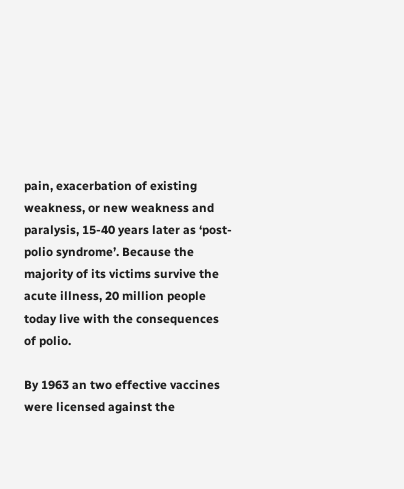pain, exacerbation of existing weakness, or new weakness and paralysis, 15-40 years later as ‘post-polio syndrome’. Because the majority of its victims survive the acute illness, 20 million people today live with the consequences of polio.

By 1963 an two effective vaccines were licensed against the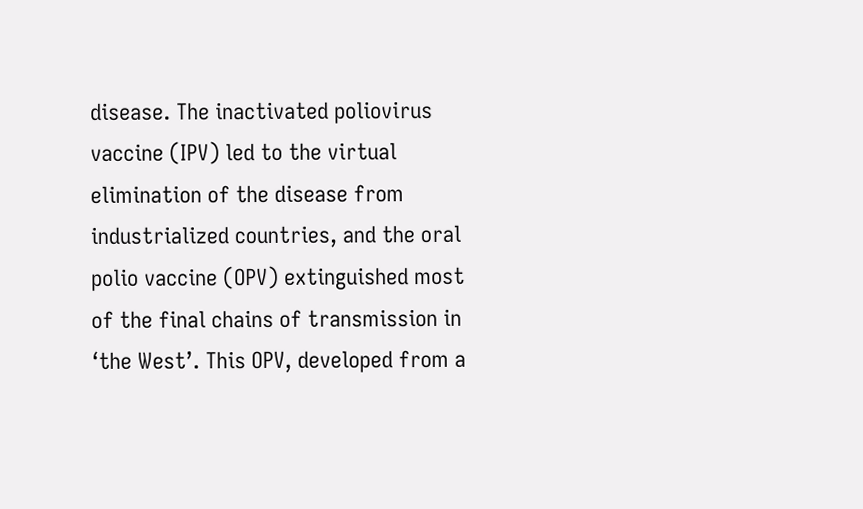disease. The inactivated poliovirus vaccine (IPV) led to the virtual elimination of the disease from industrialized countries, and the oral polio vaccine (OPV) extinguished most of the final chains of transmission in ‘the West’. This OPV, developed from a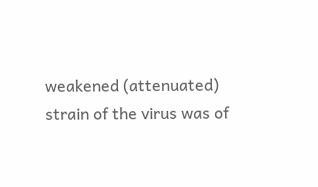weakened (attenuated) strain of the virus was of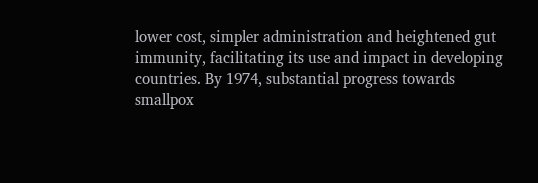lower cost, simpler administration and heightened gut immunity, facilitating its use and impact in developing countries. By 1974, substantial progress towards smallpox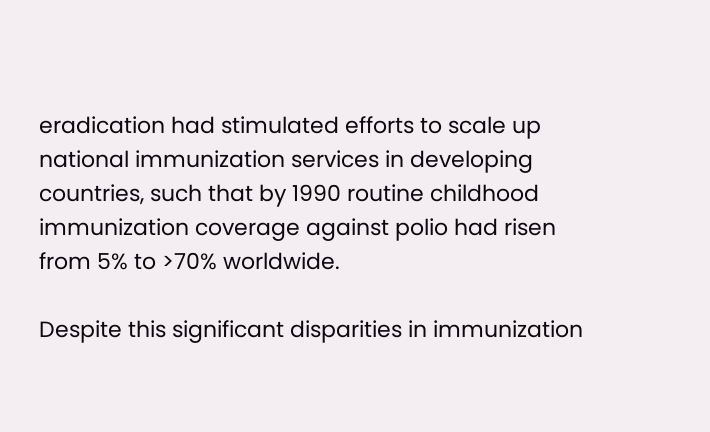eradication had stimulated efforts to scale up national immunization services in developing countries, such that by 1990 routine childhood immunization coverage against polio had risen from 5% to >70% worldwide.

Despite this significant disparities in immunization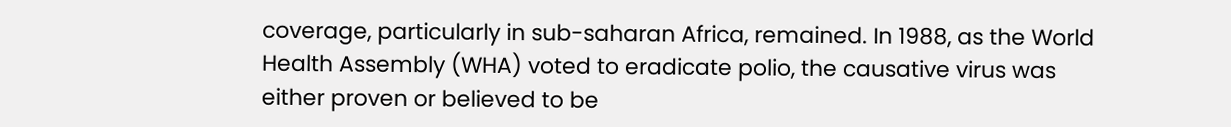coverage, particularly in sub-saharan Africa, remained. In 1988, as the World Health Assembly (WHA) voted to eradicate polio, the causative virus was either proven or believed to be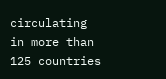circulating in more than 125 countries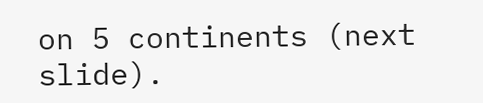on 5 continents (next slide).